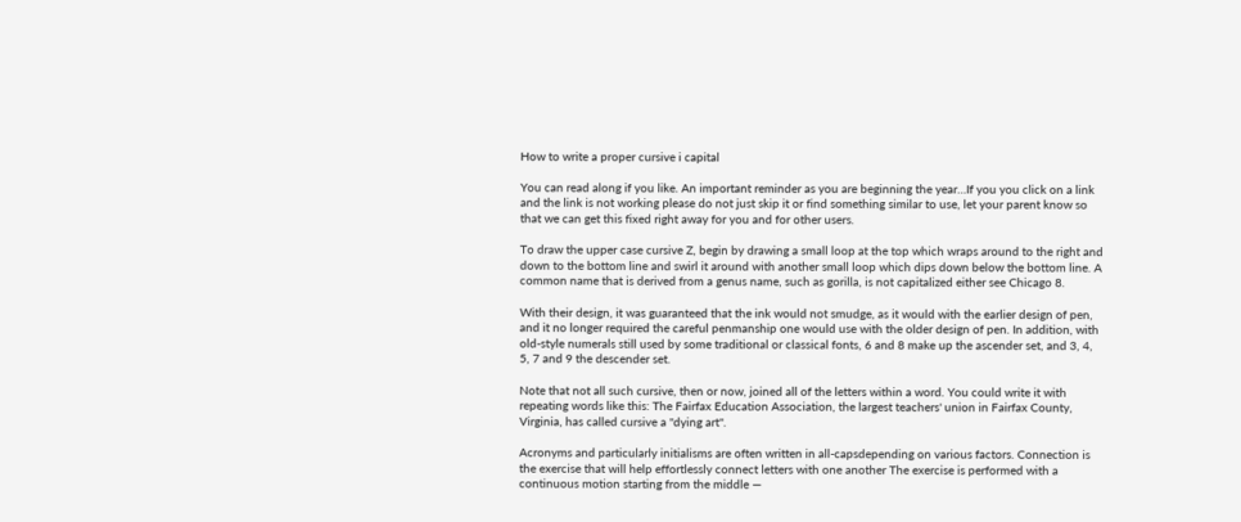How to write a proper cursive i capital

You can read along if you like. An important reminder as you are beginning the year…If you you click on a link and the link is not working please do not just skip it or find something similar to use, let your parent know so that we can get this fixed right away for you and for other users.

To draw the upper case cursive Z, begin by drawing a small loop at the top which wraps around to the right and down to the bottom line and swirl it around with another small loop which dips down below the bottom line. A common name that is derived from a genus name, such as gorilla, is not capitalized either see Chicago 8.

With their design, it was guaranteed that the ink would not smudge, as it would with the earlier design of pen, and it no longer required the careful penmanship one would use with the older design of pen. In addition, with old-style numerals still used by some traditional or classical fonts, 6 and 8 make up the ascender set, and 3, 4, 5, 7 and 9 the descender set.

Note that not all such cursive, then or now, joined all of the letters within a word. You could write it with repeating words like this: The Fairfax Education Association, the largest teachers' union in Fairfax County, Virginia, has called cursive a "dying art".

Acronyms and particularly initialisms are often written in all-capsdepending on various factors. Connection is the exercise that will help effortlessly connect letters with one another The exercise is performed with a continuous motion starting from the middle —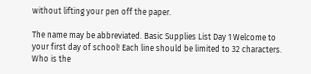without lifting your pen off the paper.

The name may be abbreviated. Basic Supplies List Day 1 Welcome to your first day of school! Each line should be limited to 32 characters. Who is the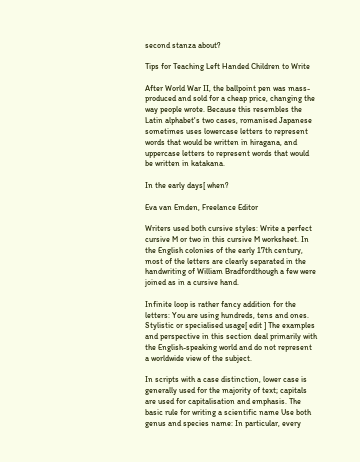second stanza about?

Tips for Teaching Left Handed Children to Write

After World War II, the ballpoint pen was mass-produced and sold for a cheap price, changing the way people wrote. Because this resembles the Latin alphabet's two cases, romanised Japanese sometimes uses lowercase letters to represent words that would be written in hiragana, and uppercase letters to represent words that would be written in katakana.

In the early days[ when?

Eva van Emden, Freelance Editor

Writers used both cursive styles: Write a perfect cursive M or two in this cursive M worksheet. In the English colonies of the early 17th century, most of the letters are clearly separated in the handwriting of William Bradfordthough a few were joined as in a cursive hand.

Infinite loop is rather fancy addition for the letters: You are using hundreds, tens and ones. Stylistic or specialised usage[ edit ] The examples and perspective in this section deal primarily with the English-speaking world and do not represent a worldwide view of the subject.

In scripts with a case distinction, lower case is generally used for the majority of text; capitals are used for capitalisation and emphasis. The basic rule for writing a scientific name Use both genus and species name: In particular, every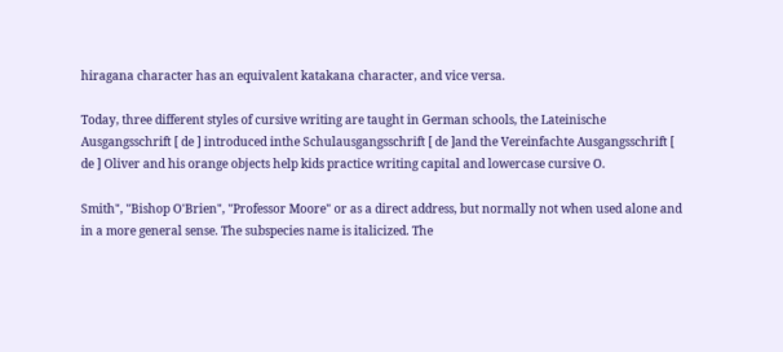hiragana character has an equivalent katakana character, and vice versa.

Today, three different styles of cursive writing are taught in German schools, the Lateinische Ausgangsschrift [ de ] introduced inthe Schulausgangsschrift [ de ]and the Vereinfachte Ausgangsschrift [ de ] Oliver and his orange objects help kids practice writing capital and lowercase cursive O.

Smith", "Bishop O'Brien", "Professor Moore" or as a direct address, but normally not when used alone and in a more general sense. The subspecies name is italicized. The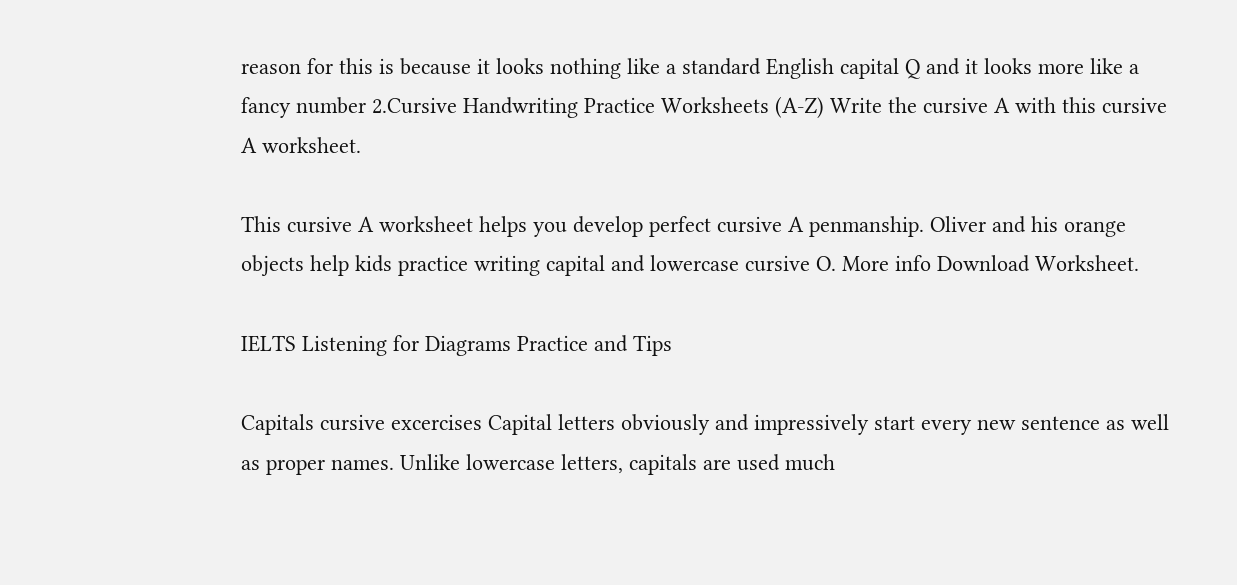reason for this is because it looks nothing like a standard English capital Q and it looks more like a fancy number 2.Cursive Handwriting Practice Worksheets (A-Z) Write the cursive A with this cursive A worksheet.

This cursive A worksheet helps you develop perfect cursive A penmanship. Oliver and his orange objects help kids practice writing capital and lowercase cursive O. More info Download Worksheet.

IELTS Listening for Diagrams Practice and Tips

Capitals cursive excercises Capital letters obviously and impressively start every new sentence as well as proper names. Unlike lowercase letters, capitals are used much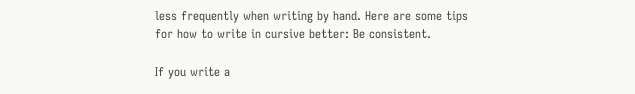less frequently when writing by hand. Here are some tips for how to write in cursive better: Be consistent.

If you write a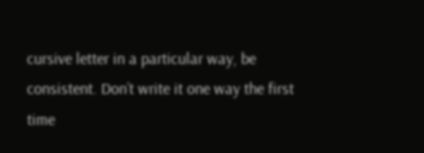cursive letter in a particular way, be consistent. Don’t write it one way the first time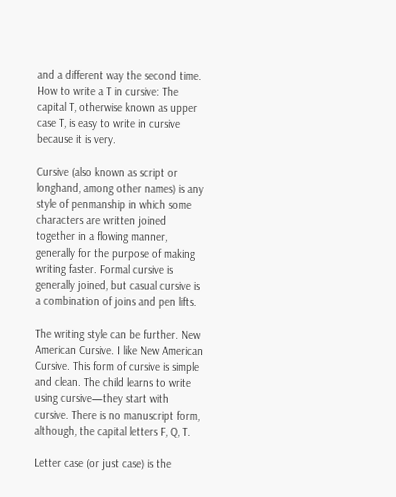and a different way the second time. How to write a T in cursive: The capital T, otherwise known as upper case T, is easy to write in cursive because it is very.

Cursive (also known as script or longhand, among other names) is any style of penmanship in which some characters are written joined together in a flowing manner, generally for the purpose of making writing faster. Formal cursive is generally joined, but casual cursive is a combination of joins and pen lifts.

The writing style can be further. New American Cursive. I like New American Cursive. This form of cursive is simple and clean. The child learns to write using cursive—they start with cursive. There is no manuscript form, although, the capital letters F, Q, T.

Letter case (or just case) is the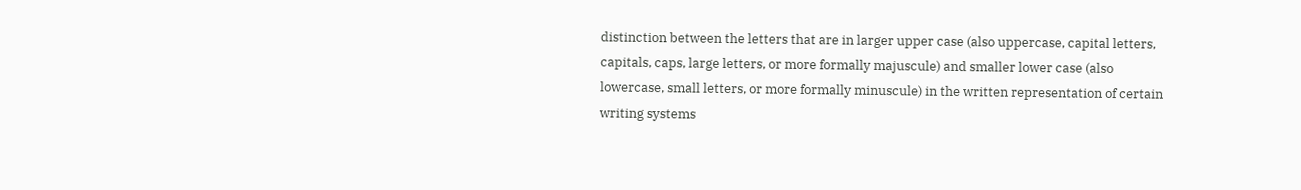distinction between the letters that are in larger upper case (also uppercase, capital letters, capitals, caps, large letters, or more formally majuscule) and smaller lower case (also lowercase, small letters, or more formally minuscule) in the written representation of certain writing systems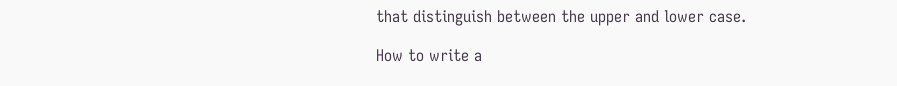that distinguish between the upper and lower case.

How to write a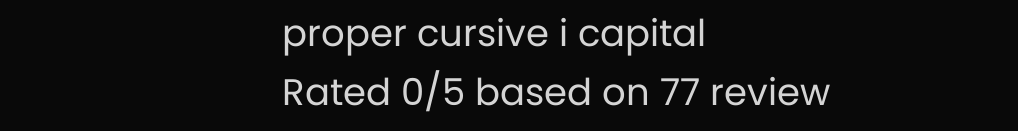proper cursive i capital
Rated 0/5 based on 77 review